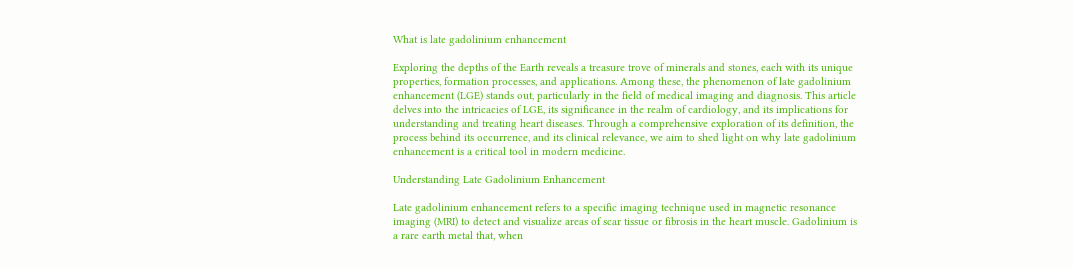What is late gadolinium enhancement

Exploring the depths of the Earth reveals a treasure trove of minerals and stones, each with its unique properties, formation processes, and applications. Among these, the phenomenon of late gadolinium enhancement (LGE) stands out, particularly in the field of medical imaging and diagnosis. This article delves into the intricacies of LGE, its significance in the realm of cardiology, and its implications for understanding and treating heart diseases. Through a comprehensive exploration of its definition, the process behind its occurrence, and its clinical relevance, we aim to shed light on why late gadolinium enhancement is a critical tool in modern medicine.

Understanding Late Gadolinium Enhancement

Late gadolinium enhancement refers to a specific imaging technique used in magnetic resonance imaging (MRI) to detect and visualize areas of scar tissue or fibrosis in the heart muscle. Gadolinium is a rare earth metal that, when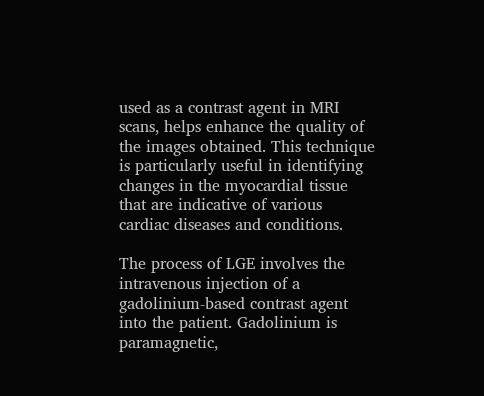used as a contrast agent in MRI scans, helps enhance the quality of the images obtained. This technique is particularly useful in identifying changes in the myocardial tissue that are indicative of various cardiac diseases and conditions.

The process of LGE involves the intravenous injection of a gadolinium-based contrast agent into the patient. Gadolinium is paramagnetic,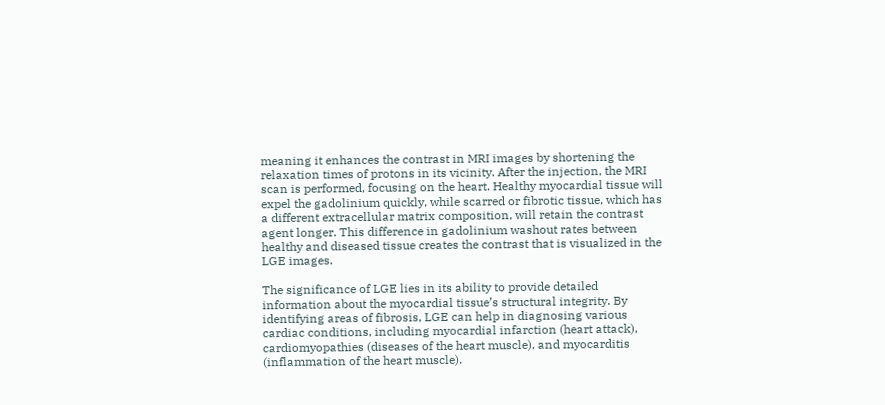meaning it enhances the contrast in MRI images by shortening the relaxation times of protons in its vicinity. After the injection, the MRI scan is performed, focusing on the heart. Healthy myocardial tissue will expel the gadolinium quickly, while scarred or fibrotic tissue, which has a different extracellular matrix composition, will retain the contrast agent longer. This difference in gadolinium washout rates between healthy and diseased tissue creates the contrast that is visualized in the LGE images.

The significance of LGE lies in its ability to provide detailed information about the myocardial tissue’s structural integrity. By identifying areas of fibrosis, LGE can help in diagnosing various cardiac conditions, including myocardial infarction (heart attack), cardiomyopathies (diseases of the heart muscle), and myocarditis (inflammation of the heart muscle).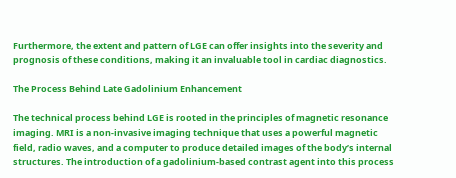Furthermore, the extent and pattern of LGE can offer insights into the severity and prognosis of these conditions, making it an invaluable tool in cardiac diagnostics.

The Process Behind Late Gadolinium Enhancement

The technical process behind LGE is rooted in the principles of magnetic resonance imaging. MRI is a non-invasive imaging technique that uses a powerful magnetic field, radio waves, and a computer to produce detailed images of the body’s internal structures. The introduction of a gadolinium-based contrast agent into this process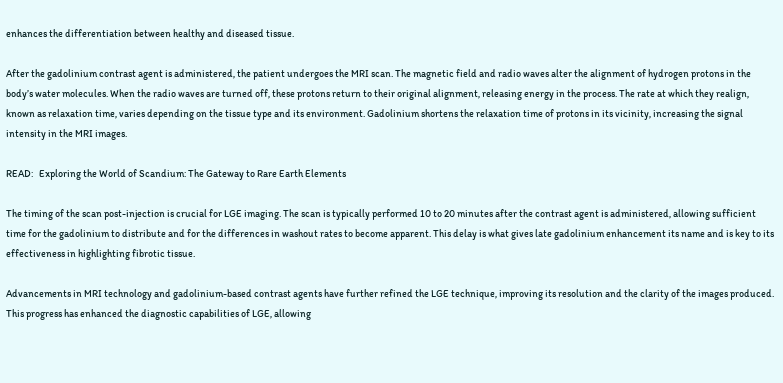enhances the differentiation between healthy and diseased tissue.

After the gadolinium contrast agent is administered, the patient undergoes the MRI scan. The magnetic field and radio waves alter the alignment of hydrogen protons in the body’s water molecules. When the radio waves are turned off, these protons return to their original alignment, releasing energy in the process. The rate at which they realign, known as relaxation time, varies depending on the tissue type and its environment. Gadolinium shortens the relaxation time of protons in its vicinity, increasing the signal intensity in the MRI images.

READ:   Exploring the World of Scandium: The Gateway to Rare Earth Elements

The timing of the scan post-injection is crucial for LGE imaging. The scan is typically performed 10 to 20 minutes after the contrast agent is administered, allowing sufficient time for the gadolinium to distribute and for the differences in washout rates to become apparent. This delay is what gives late gadolinium enhancement its name and is key to its effectiveness in highlighting fibrotic tissue.

Advancements in MRI technology and gadolinium-based contrast agents have further refined the LGE technique, improving its resolution and the clarity of the images produced. This progress has enhanced the diagnostic capabilities of LGE, allowing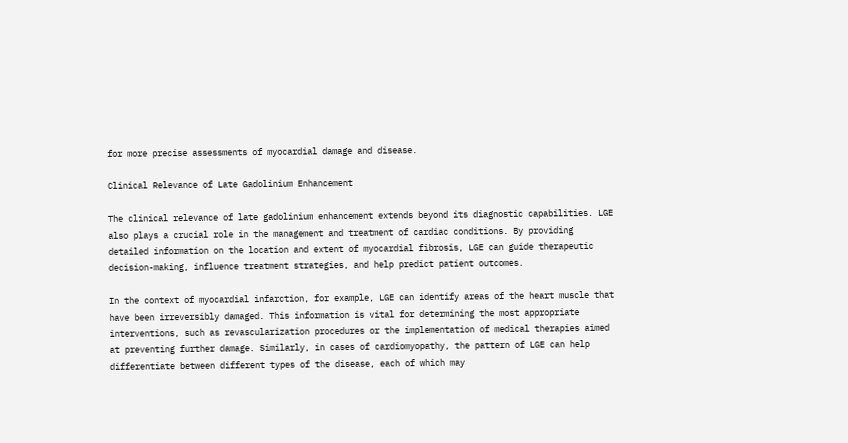for more precise assessments of myocardial damage and disease.

Clinical Relevance of Late Gadolinium Enhancement

The clinical relevance of late gadolinium enhancement extends beyond its diagnostic capabilities. LGE also plays a crucial role in the management and treatment of cardiac conditions. By providing detailed information on the location and extent of myocardial fibrosis, LGE can guide therapeutic decision-making, influence treatment strategies, and help predict patient outcomes.

In the context of myocardial infarction, for example, LGE can identify areas of the heart muscle that have been irreversibly damaged. This information is vital for determining the most appropriate interventions, such as revascularization procedures or the implementation of medical therapies aimed at preventing further damage. Similarly, in cases of cardiomyopathy, the pattern of LGE can help differentiate between different types of the disease, each of which may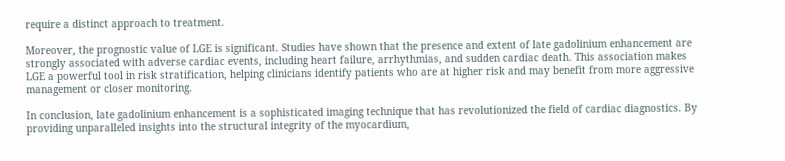require a distinct approach to treatment.

Moreover, the prognostic value of LGE is significant. Studies have shown that the presence and extent of late gadolinium enhancement are strongly associated with adverse cardiac events, including heart failure, arrhythmias, and sudden cardiac death. This association makes LGE a powerful tool in risk stratification, helping clinicians identify patients who are at higher risk and may benefit from more aggressive management or closer monitoring.

In conclusion, late gadolinium enhancement is a sophisticated imaging technique that has revolutionized the field of cardiac diagnostics. By providing unparalleled insights into the structural integrity of the myocardium,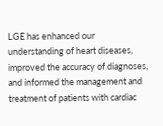LGE has enhanced our understanding of heart diseases, improved the accuracy of diagnoses, and informed the management and treatment of patients with cardiac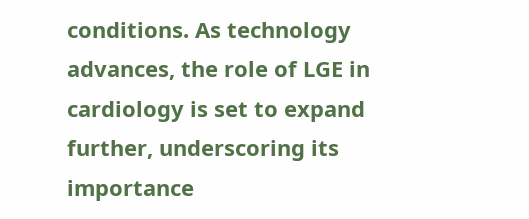conditions. As technology advances, the role of LGE in cardiology is set to expand further, underscoring its importance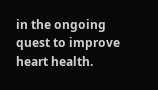in the ongoing quest to improve heart health.